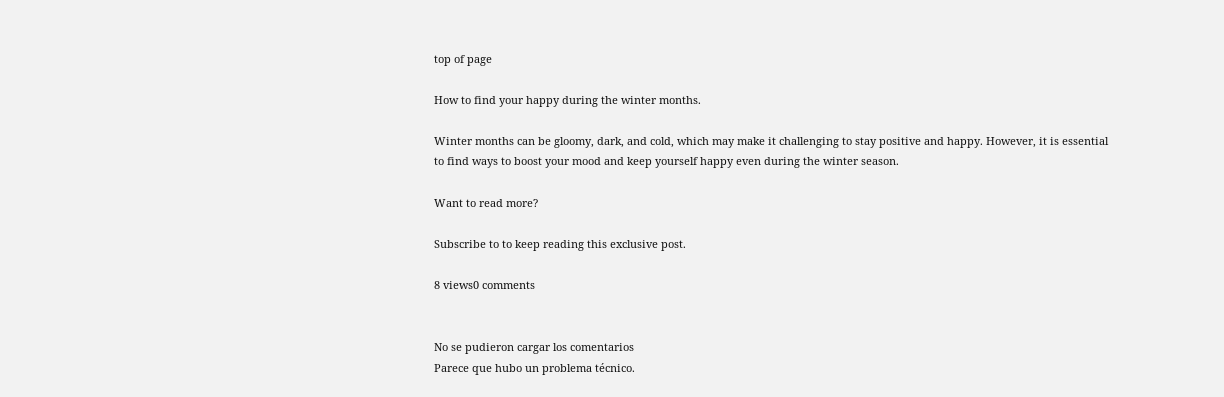top of page

How to find your happy during the winter months.

Winter months can be gloomy, dark, and cold, which may make it challenging to stay positive and happy. However, it is essential to find ways to boost your mood and keep yourself happy even during the winter season.

Want to read more?

Subscribe to to keep reading this exclusive post.

8 views0 comments


No se pudieron cargar los comentarios
Parece que hubo un problema técnico.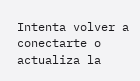Intenta volver a conectarte o actualiza la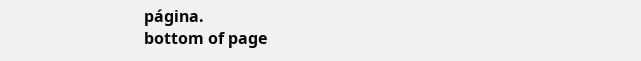página.
bottom of page